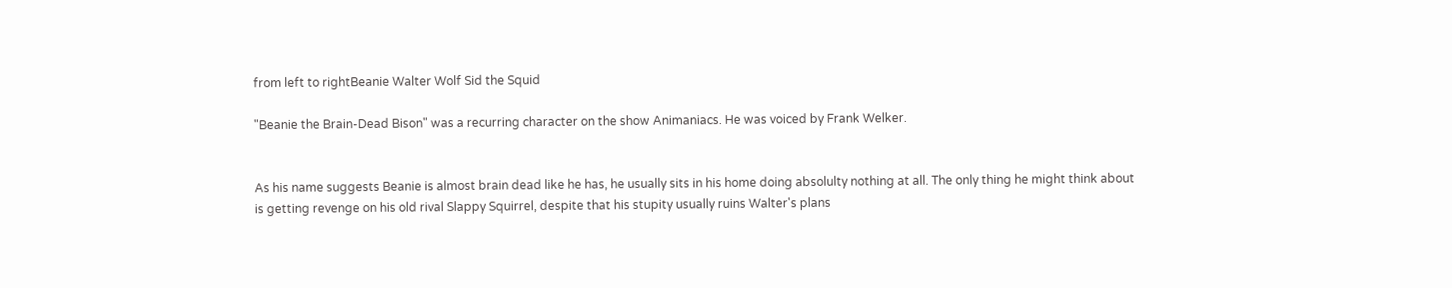from left to rightBeanie Walter Wolf Sid the Squid

"Beanie the Brain-Dead Bison" was a recurring character on the show Animaniacs. He was voiced by Frank Welker.


As his name suggests Beanie is almost brain dead like he has, he usually sits in his home doing absolulty nothing at all. The only thing he might think about is getting revenge on his old rival Slappy Squirrel, despite that his stupity usually ruins Walter's plans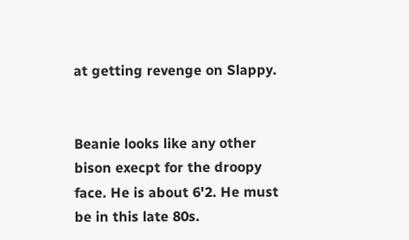at getting revenge on Slappy.


Beanie looks like any other bison execpt for the droopy face. He is about 6'2. He must be in this late 80s.